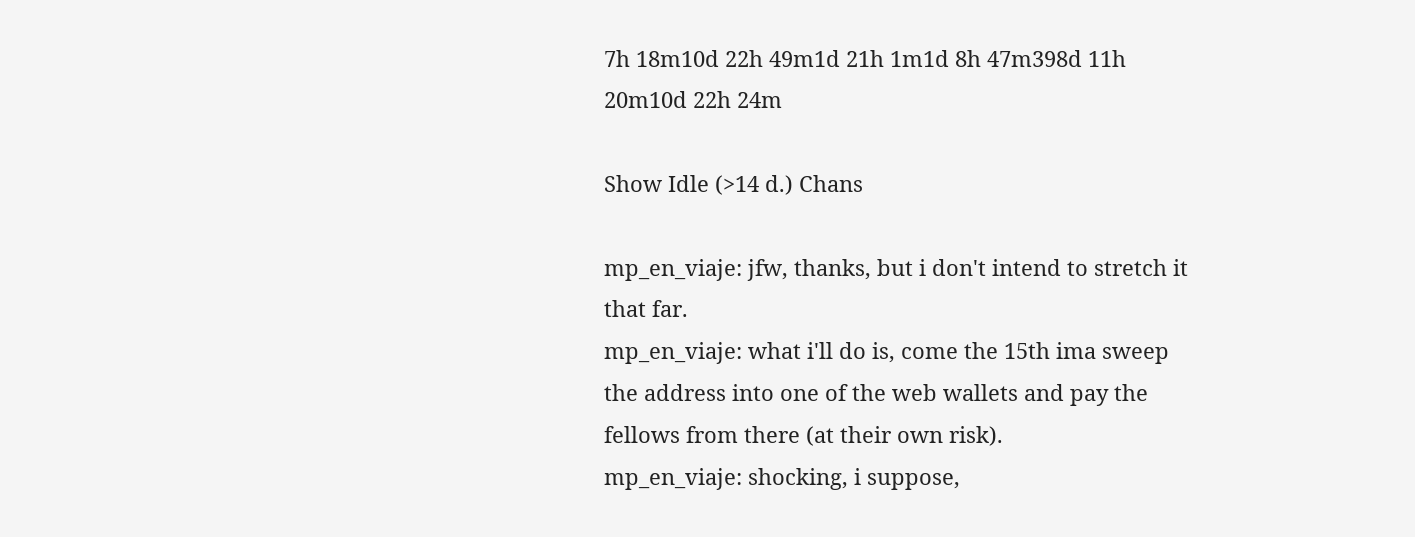7h 18m10d 22h 49m1d 21h 1m1d 8h 47m398d 11h 20m10d 22h 24m

Show Idle (>14 d.) Chans

mp_en_viaje: jfw, thanks, but i don't intend to stretch it that far.
mp_en_viaje: what i'll do is, come the 15th ima sweep the address into one of the web wallets and pay the fellows from there (at their own risk).
mp_en_viaje: shocking, i suppose,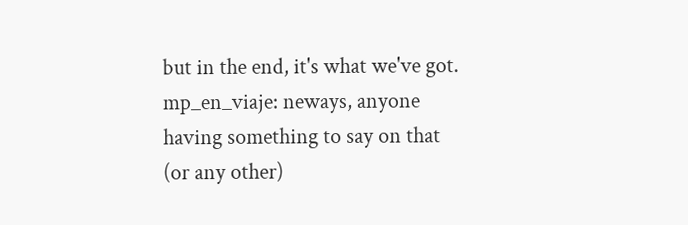but in the end, it's what we've got.
mp_en_viaje: neways, anyone having something to say on that (or any other)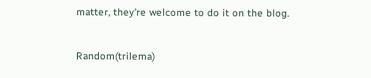matter, they're welcome to do it on the blog.

Random(trilema)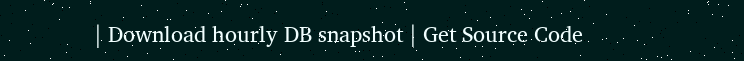| Download hourly DB snapshot | Get Source Code